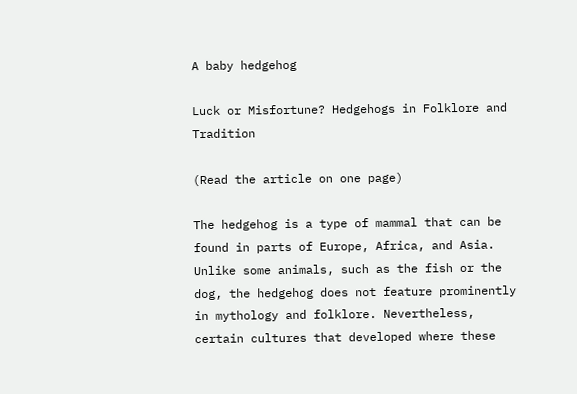A baby hedgehog

Luck or Misfortune? Hedgehogs in Folklore and Tradition

(Read the article on one page)

The hedgehog is a type of mammal that can be found in parts of Europe, Africa, and Asia. Unlike some animals, such as the fish or the dog, the hedgehog does not feature prominently in mythology and folklore. Nevertheless, certain cultures that developed where these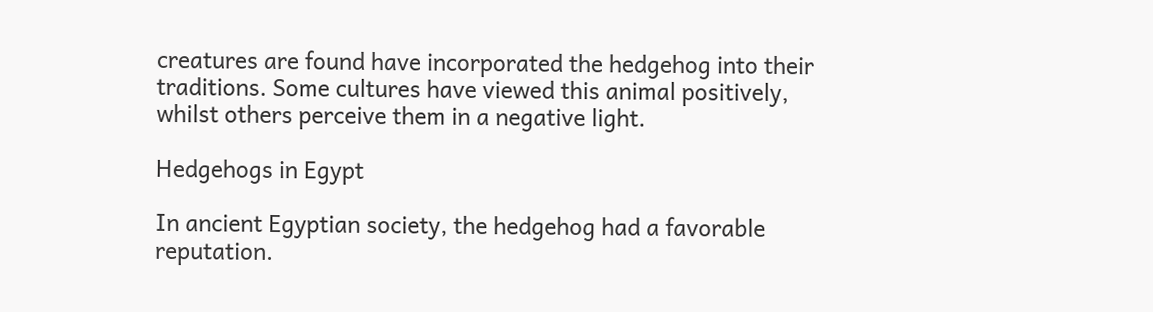creatures are found have incorporated the hedgehog into their traditions. Some cultures have viewed this animal positively, whilst others perceive them in a negative light.

Hedgehogs in Egypt

In ancient Egyptian society, the hedgehog had a favorable reputation.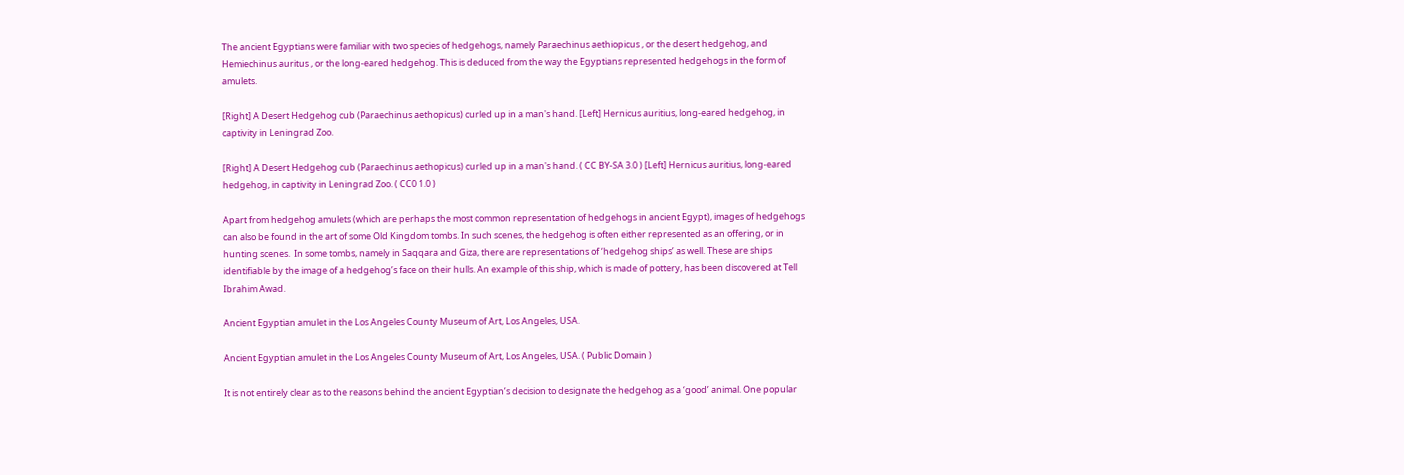The ancient Egyptians were familiar with two species of hedgehogs, namely Paraechinus aethiopicus , or the desert hedgehog, and Hemiechinus auritus , or the long-eared hedgehog. This is deduced from the way the Egyptians represented hedgehogs in the form of amulets.

[Right] A Desert Hedgehog cub (Paraechinus aethopicus) curled up in a man's hand. [Left] Hernicus auritius, long-eared hedgehog, in captivity in Leningrad Zoo.

[Right] A Desert Hedgehog cub (Paraechinus aethopicus) curled up in a man's hand. ( CC BY-SA 3.0 ) [Left] Hernicus auritius, long-eared hedgehog, in captivity in Leningrad Zoo. ( CC0 1.0 )

Apart from hedgehog amulets (which are perhaps the most common representation of hedgehogs in ancient Egypt), images of hedgehogs can also be found in the art of some Old Kingdom tombs. In such scenes, the hedgehog is often either represented as an offering, or in hunting scenes.  In some tombs, namely in Saqqara and Giza, there are representations of ‘hedgehog ships’ as well. These are ships identifiable by the image of a hedgehog’s face on their hulls. An example of this ship, which is made of pottery, has been discovered at Tell Ibrahim Awad.

Ancient Egyptian amulet in the Los Angeles County Museum of Art, Los Angeles, USA.

Ancient Egyptian amulet in the Los Angeles County Museum of Art, Los Angeles, USA. ( Public Domain )

It is not entirely clear as to the reasons behind the ancient Egyptian’s decision to designate the hedgehog as a ‘good’ animal. One popular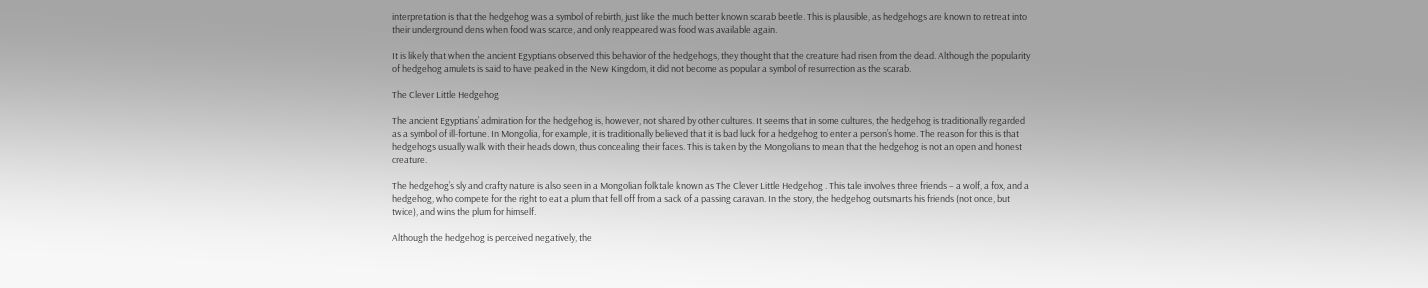interpretation is that the hedgehog was a symbol of rebirth, just like the much better known scarab beetle. This is plausible, as hedgehogs are known to retreat into their underground dens when food was scarce, and only reappeared was food was available again.

It is likely that when the ancient Egyptians observed this behavior of the hedgehogs, they thought that the creature had risen from the dead. Although the popularity of hedgehog amulets is said to have peaked in the New Kingdom, it did not become as popular a symbol of resurrection as the scarab.

The Clever Little Hedgehog

The ancient Egyptians’ admiration for the hedgehog is, however, not shared by other cultures. It seems that in some cultures, the hedgehog is traditionally regarded as a symbol of ill-fortune. In Mongolia, for example, it is traditionally believed that it is bad luck for a hedgehog to enter a person’s home. The reason for this is that hedgehogs usually walk with their heads down, thus concealing their faces. This is taken by the Mongolians to mean that the hedgehog is not an open and honest creature.

The hedgehog’s sly and crafty nature is also seen in a Mongolian folktale known as The Clever Little Hedgehog . This tale involves three friends – a wolf, a fox, and a hedgehog, who compete for the right to eat a plum that fell off from a sack of a passing caravan. In the story, the hedgehog outsmarts his friends (not once, but twice), and wins the plum for himself.

Although the hedgehog is perceived negatively, the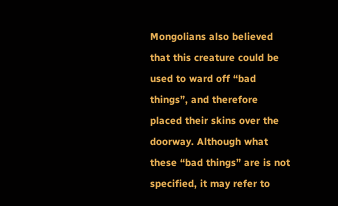Mongolians also believed that this creature could be used to ward off “bad things”, and therefore placed their skins over the doorway. Although what these “bad things” are is not specified, it may refer to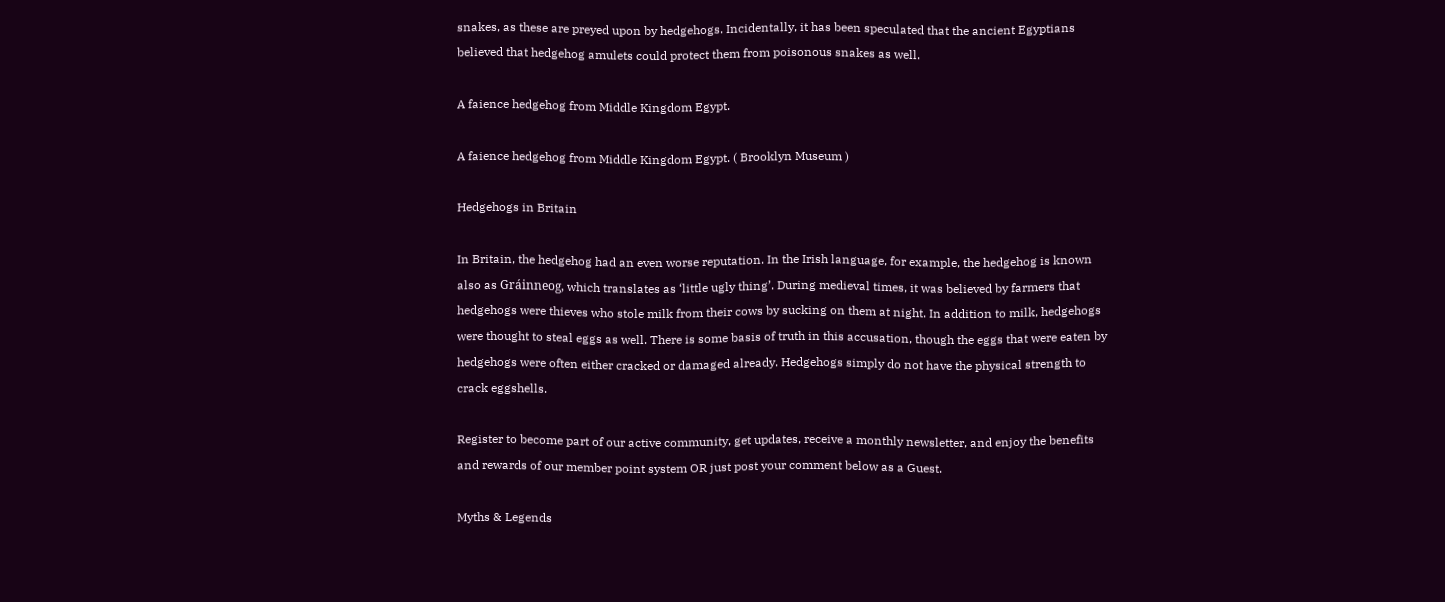snakes, as these are preyed upon by hedgehogs. Incidentally, it has been speculated that the ancient Egyptians believed that hedgehog amulets could protect them from poisonous snakes as well.

A faience hedgehog from Middle Kingdom Egypt.

A faience hedgehog from Middle Kingdom Egypt. ( Brooklyn Museum )

Hedgehogs in Britain

In Britain, the hedgehog had an even worse reputation. In the Irish language, for example, the hedgehog is known also as Gráinneog, which translates as ‘little ugly thing’. During medieval times, it was believed by farmers that hedgehogs were thieves who stole milk from their cows by sucking on them at night. In addition to milk, hedgehogs were thought to steal eggs as well. There is some basis of truth in this accusation, though the eggs that were eaten by hedgehogs were often either cracked or damaged already. Hedgehogs simply do not have the physical strength to crack eggshells.

Register to become part of our active community, get updates, receive a monthly newsletter, and enjoy the benefits and rewards of our member point system OR just post your comment below as a Guest.

Myths & Legends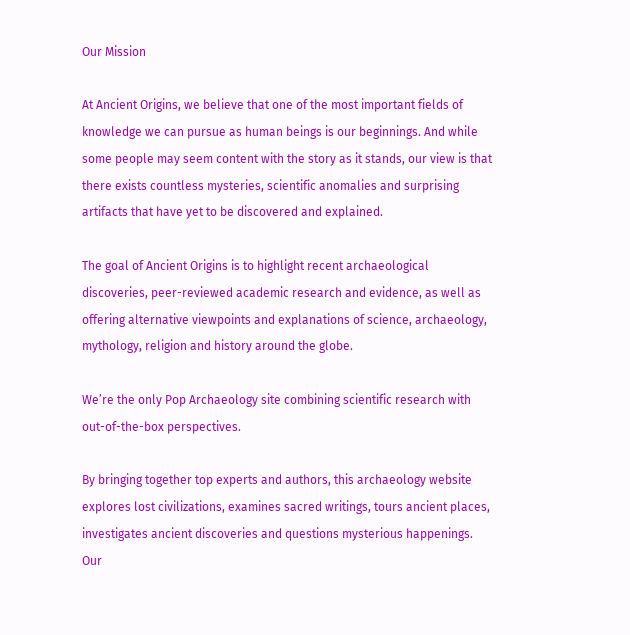Our Mission

At Ancient Origins, we believe that one of the most important fields of knowledge we can pursue as human beings is our beginnings. And while some people may seem content with the story as it stands, our view is that there exists countless mysteries, scientific anomalies and surprising artifacts that have yet to be discovered and explained.

The goal of Ancient Origins is to highlight recent archaeological discoveries, peer-reviewed academic research and evidence, as well as offering alternative viewpoints and explanations of science, archaeology, mythology, religion and history around the globe.

We’re the only Pop Archaeology site combining scientific research with out-of-the-box perspectives.

By bringing together top experts and authors, this archaeology website explores lost civilizations, examines sacred writings, tours ancient places, investigates ancient discoveries and questions mysterious happenings. Our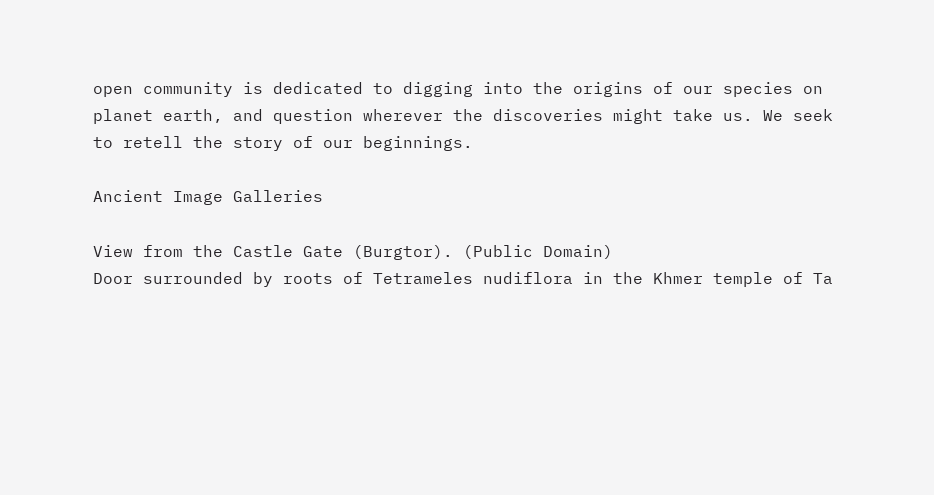open community is dedicated to digging into the origins of our species on planet earth, and question wherever the discoveries might take us. We seek to retell the story of our beginnings.

Ancient Image Galleries

View from the Castle Gate (Burgtor). (Public Domain)
Door surrounded by roots of Tetrameles nudiflora in the Khmer temple of Ta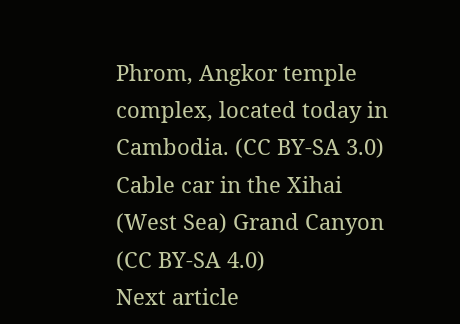Phrom, Angkor temple complex, located today in Cambodia. (CC BY-SA 3.0)
Cable car in the Xihai (West Sea) Grand Canyon (CC BY-SA 4.0)
Next article